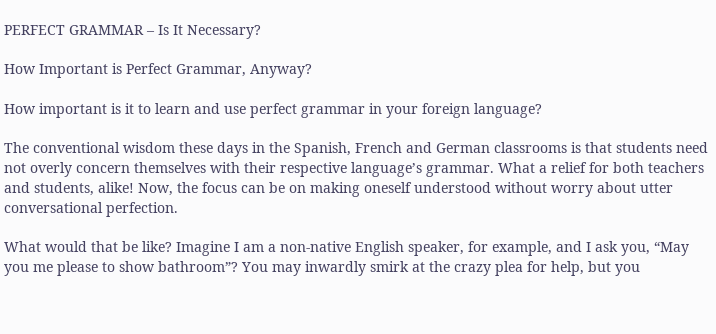PERFECT GRAMMAR – Is It Necessary?

How Important is Perfect Grammar, Anyway?

How important is it to learn and use perfect grammar in your foreign language?

The conventional wisdom these days in the Spanish, French and German classrooms is that students need not overly concern themselves with their respective language’s grammar. What a relief for both teachers and students, alike! Now, the focus can be on making oneself understood without worry about utter conversational perfection.

What would that be like? Imagine I am a non-native English speaker, for example, and I ask you, “May you me please to show bathroom”? You may inwardly smirk at the crazy plea for help, but you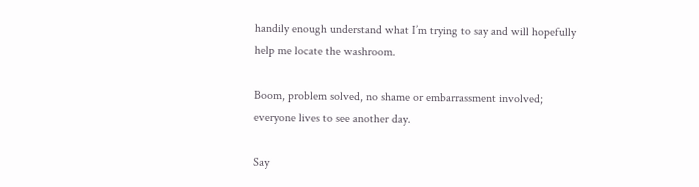handily enough understand what I’m trying to say and will hopefully help me locate the washroom.

Boom, problem solved, no shame or embarrassment involved; everyone lives to see another day.

Say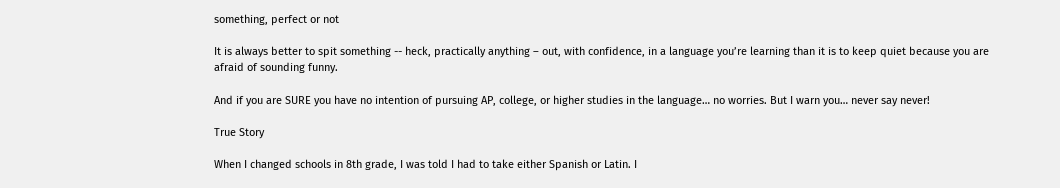something, perfect or not

It is always better to spit something -- heck, practically anything – out, with confidence, in a language you’re learning than it is to keep quiet because you are afraid of sounding funny.

And if you are SURE you have no intention of pursuing AP, college, or higher studies in the language… no worries. But I warn you… never say never!

True Story

When I changed schools in 8th grade, I was told I had to take either Spanish or Latin. I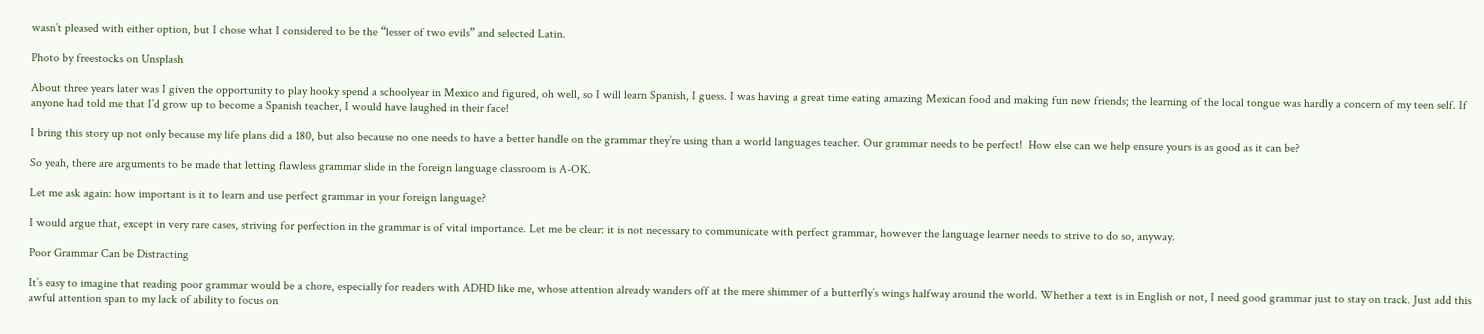wasn’t pleased with either option, but I chose what I considered to be the “lesser of two evils” and selected Latin.

Photo by freestocks on Unsplash

About three years later was I given the opportunity to play hooky spend a schoolyear in Mexico and figured, oh well, so I will learn Spanish, I guess. I was having a great time eating amazing Mexican food and making fun new friends; the learning of the local tongue was hardly a concern of my teen self. If anyone had told me that I’d grow up to become a Spanish teacher, I would have laughed in their face!

I bring this story up not only because my life plans did a 180, but also because no one needs to have a better handle on the grammar they’re using than a world languages teacher. Our grammar needs to be perfect!  How else can we help ensure yours is as good as it can be?

So yeah, there are arguments to be made that letting flawless grammar slide in the foreign language classroom is A-OK.

Let me ask again: how important is it to learn and use perfect grammar in your foreign language?

I would argue that, except in very rare cases, striving for perfection in the grammar is of vital importance. Let me be clear: it is not necessary to communicate with perfect grammar, however the language learner needs to strive to do so, anyway.

Poor Grammar Can be Distracting

It’s easy to imagine that reading poor grammar would be a chore, especially for readers with ADHD like me, whose attention already wanders off at the mere shimmer of a butterfly’s wings halfway around the world. Whether a text is in English or not, I need good grammar just to stay on track. Just add this awful attention span to my lack of ability to focus on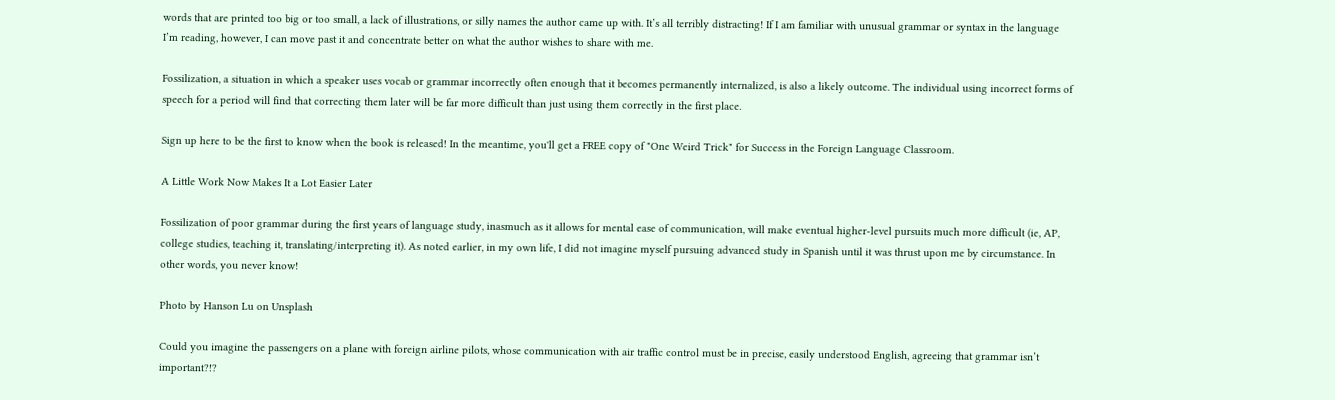words that are printed too big or too small, a lack of illustrations, or silly names the author came up with. It’s all terribly distracting! If I am familiar with unusual grammar or syntax in the language I’m reading, however, I can move past it and concentrate better on what the author wishes to share with me.

Fossilization, a situation in which a speaker uses vocab or grammar incorrectly often enough that it becomes permanently internalized, is also a likely outcome. The individual using incorrect forms of speech for a period will find that correcting them later will be far more difficult than just using them correctly in the first place.

Sign up here to be the first to know when the book is released! In the meantime, you'll get a FREE copy of "One Weird Trick" for Success in the Foreign Language Classroom.

A Little Work Now Makes It a Lot Easier Later

Fossilization of poor grammar during the first years of language study, inasmuch as it allows for mental ease of communication, will make eventual higher-level pursuits much more difficult (ie, AP, college studies, teaching it, translating/interpreting it). As noted earlier, in my own life, I did not imagine myself pursuing advanced study in Spanish until it was thrust upon me by circumstance. In other words, you never know!

Photo by Hanson Lu on Unsplash

Could you imagine the passengers on a plane with foreign airline pilots, whose communication with air traffic control must be in precise, easily understood English, agreeing that grammar isn’t important?!?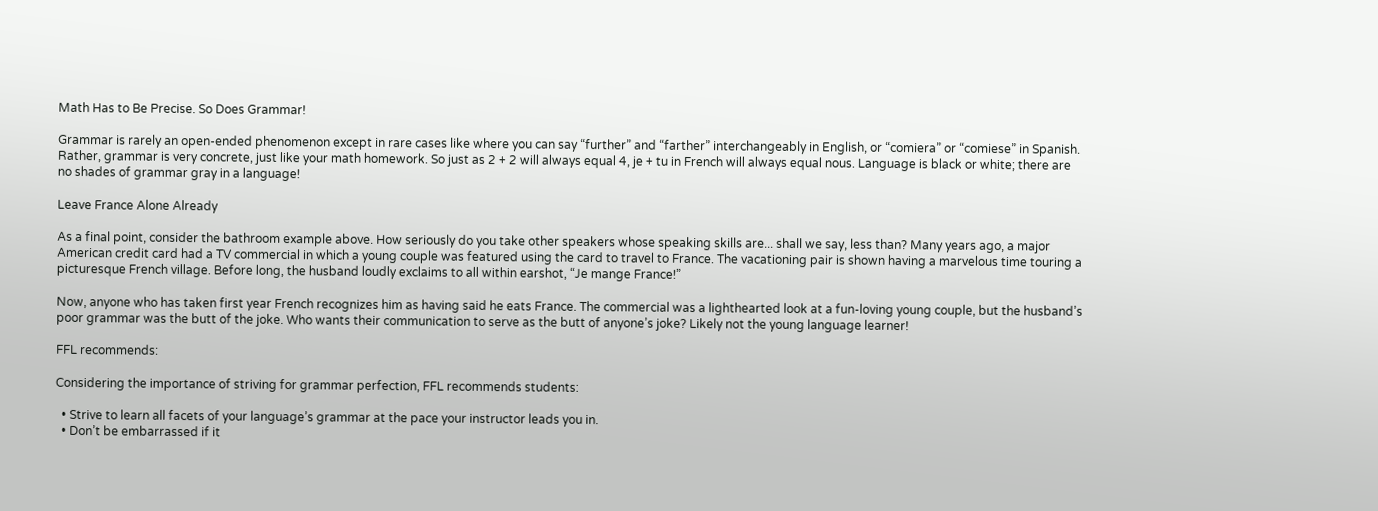Math Has to Be Precise. So Does Grammar!

Grammar is rarely an open-ended phenomenon except in rare cases like where you can say “further” and “farther” interchangeably in English, or “comiera” or “comiese” in Spanish. Rather, grammar is very concrete, just like your math homework. So just as 2 + 2 will always equal 4, je + tu in French will always equal nous. Language is black or white; there are no shades of grammar gray in a language!

Leave France Alone Already

As a final point, consider the bathroom example above. How seriously do you take other speakers whose speaking skills are... shall we say, less than? Many years ago, a major American credit card had a TV commercial in which a young couple was featured using the card to travel to France. The vacationing pair is shown having a marvelous time touring a picturesque French village. Before long, the husband loudly exclaims to all within earshot, “Je mange France!”

Now, anyone who has taken first year French recognizes him as having said he eats France. The commercial was a lighthearted look at a fun-loving young couple, but the husband’s poor grammar was the butt of the joke. Who wants their communication to serve as the butt of anyone’s joke? Likely not the young language learner!

FFL recommends:

Considering the importance of striving for grammar perfection, FFL recommends students:

  • Strive to learn all facets of your language’s grammar at the pace your instructor leads you in.
  • Don’t be embarrassed if it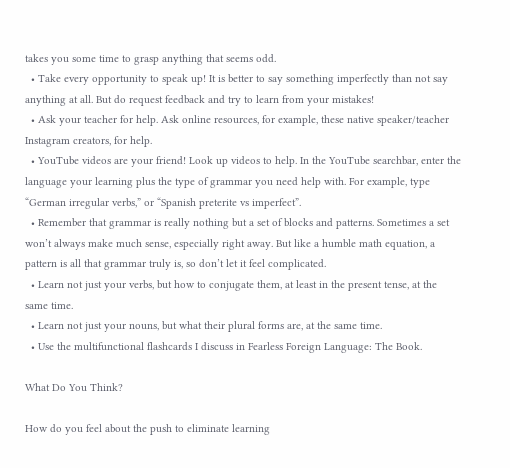takes you some time to grasp anything that seems odd.
  • Take every opportunity to speak up! It is better to say something imperfectly than not say anything at all. But do request feedback and try to learn from your mistakes!
  • Ask your teacher for help. Ask online resources, for example, these native speaker/teacher Instagram creators, for help.
  • YouTube videos are your friend! Look up videos to help. In the YouTube searchbar, enter the language your learning plus the type of grammar you need help with. For example, type “German irregular verbs,” or “Spanish preterite vs imperfect”.
  • Remember that grammar is really nothing but a set of blocks and patterns. Sometimes a set won’t always make much sense, especially right away. But like a humble math equation, a pattern is all that grammar truly is, so don’t let it feel complicated.
  • Learn not just your verbs, but how to conjugate them, at least in the present tense, at the same time.
  • Learn not just your nouns, but what their plural forms are, at the same time.
  • Use the multifunctional flashcards I discuss in Fearless Foreign Language: The Book.

What Do You Think?

How do you feel about the push to eliminate learning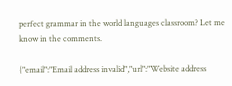perfect grammar in the world languages classroom? Let me know in the comments.

{"email":"Email address invalid","url":"Website address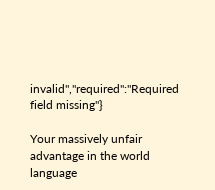invalid","required":"Required field missing"}

Your massively unfair advantage in the world language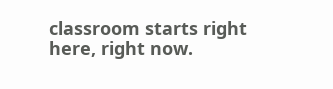classroom starts right here, right now.